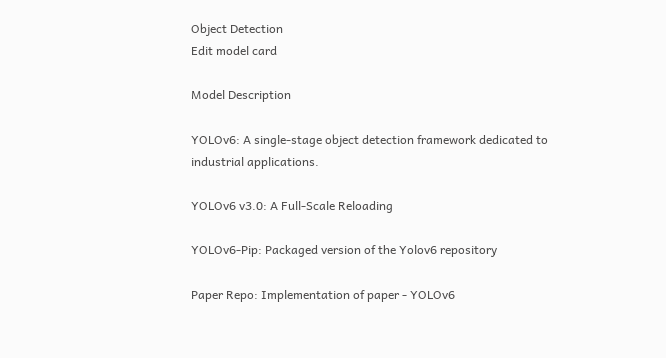Object Detection
Edit model card

Model Description

YOLOv6: A single-stage object detection framework dedicated to industrial applications.

YOLOv6 v3.0: A Full-Scale Reloading

YOLOv6-Pip: Packaged version of the Yolov6 repository

Paper Repo: Implementation of paper - YOLOv6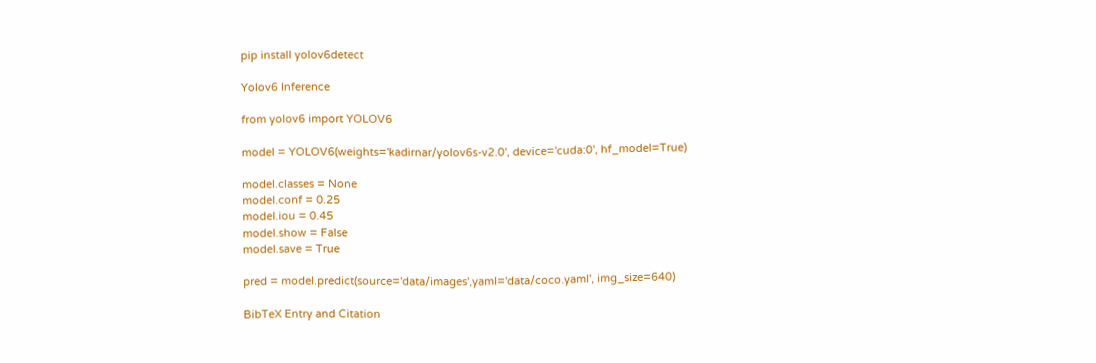pip install yolov6detect

Yolov6 Inference

from yolov6 import YOLOV6

model = YOLOV6(weights='kadirnar/yolov6s-v2.0', device='cuda:0', hf_model=True)

model.classes = None
model.conf = 0.25
model.iou = 0.45
model.show = False
model.save = True

pred = model.predict(source='data/images',yaml='data/coco.yaml', img_size=640)

BibTeX Entry and Citation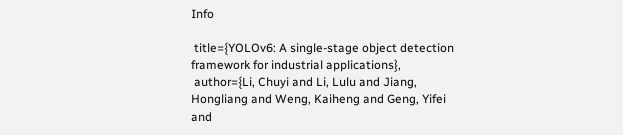Info

 title={YOLOv6: A single-stage object detection framework for industrial applications},
 author={Li, Chuyi and Li, Lulu and Jiang, Hongliang and Weng, Kaiheng and Geng, Yifei and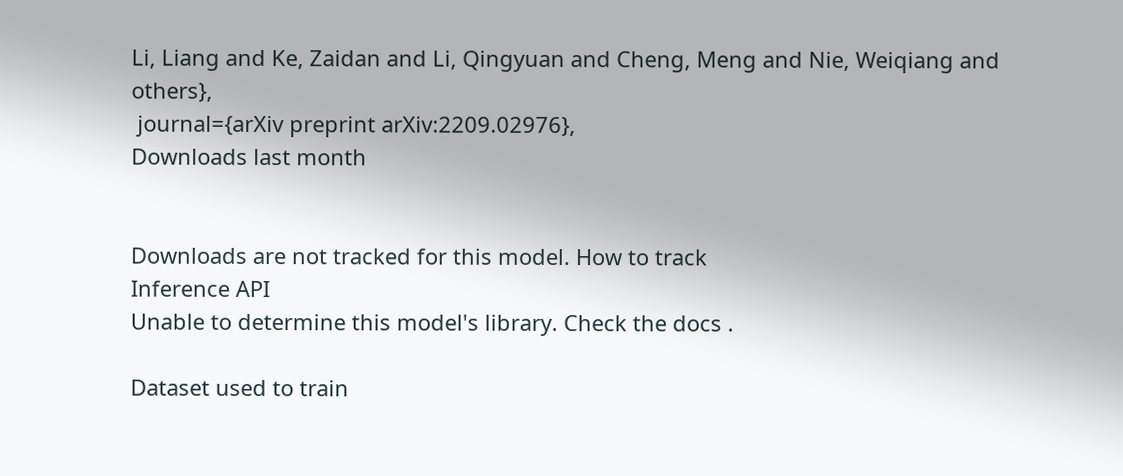Li, Liang and Ke, Zaidan and Li, Qingyuan and Cheng, Meng and Nie, Weiqiang and others},
 journal={arXiv preprint arXiv:2209.02976},
Downloads last month


Downloads are not tracked for this model. How to track
Inference API
Unable to determine this model's library. Check the docs .

Dataset used to train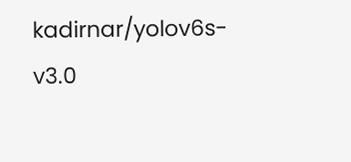kadirnar/yolov6s-v3.0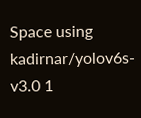Space using kadirnar/yolov6s-v3.0 1